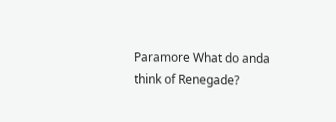Paramore What do anda think of Renegade?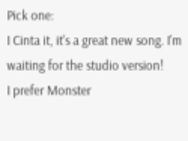Pick one:
I Cinta it, it's a great new song. I'm waiting for the studio version!
I prefer Monster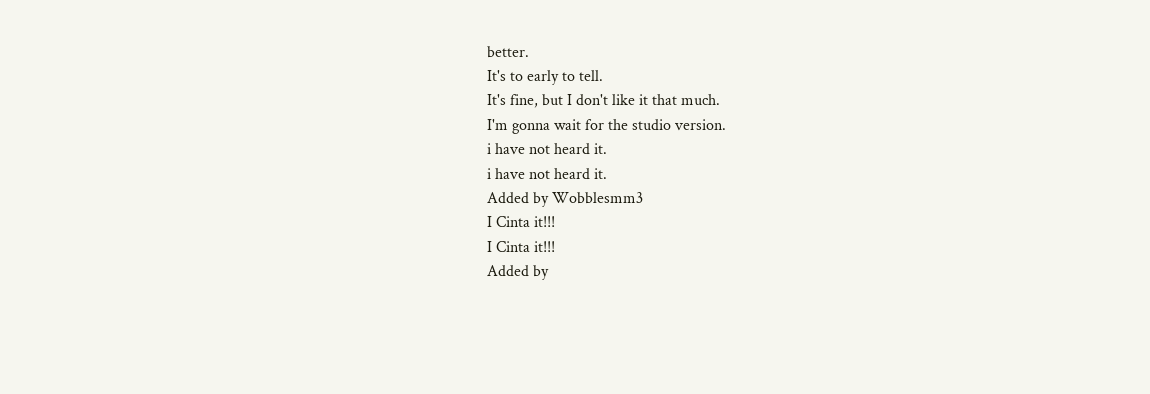better.
It's to early to tell.
It's fine, but I don't like it that much.
I'm gonna wait for the studio version.
i have not heard it.
i have not heard it.
Added by Wobblesmm3
I Cinta it!!!
I Cinta it!!!
Added by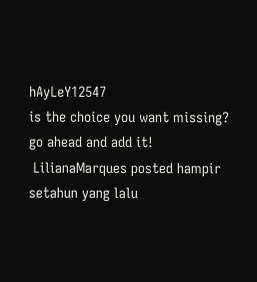hAyLeY12547
is the choice you want missing? go ahead and add it!
 LilianaMarques posted hampir setahun yang lalu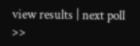view results | next poll >>